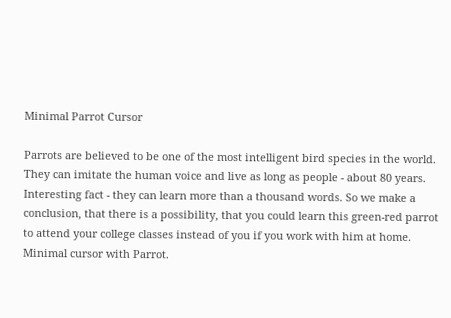Minimal Parrot Cursor

Parrots are believed to be one of the most intelligent bird species in the world. They can imitate the human voice and live as long as people - about 80 years. Interesting fact - they can learn more than a thousand words. So we make a conclusion, that there is a possibility, that you could learn this green-red parrot to attend your college classes instead of you if you work with him at home. Minimal cursor with Parrot.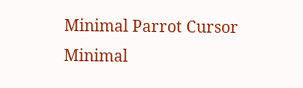Minimal Parrot Cursor
Minimal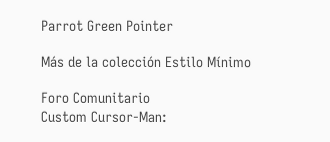Parrot Green Pointer

Más de la colección Estilo Mínimo

Foro Comunitario
Custom Cursor-Man: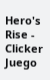Hero's Rise - Clicker Juego